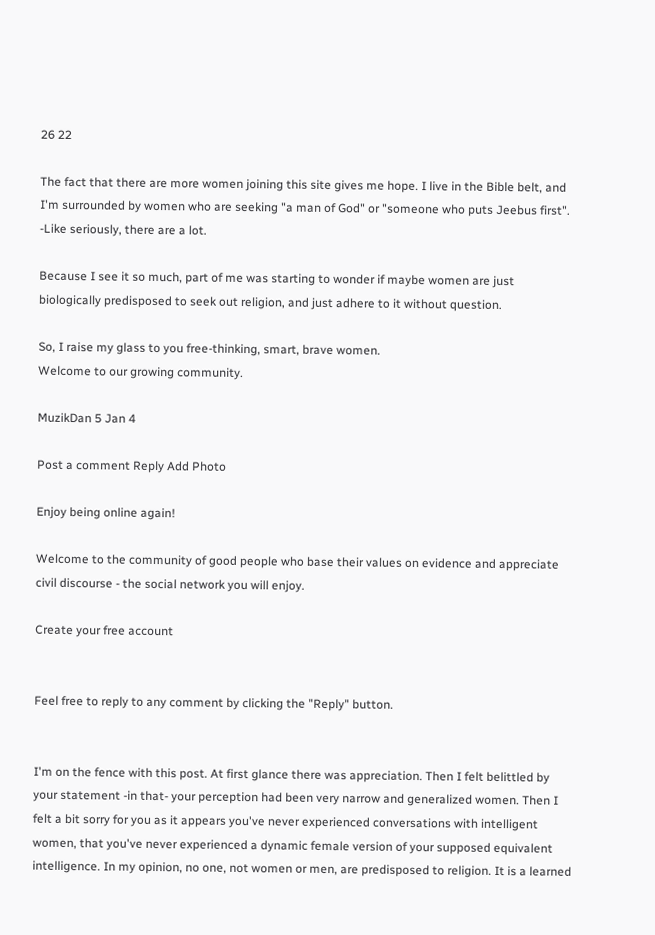26 22

The fact that there are more women joining this site gives me hope. I live in the Bible belt, and I'm surrounded by women who are seeking "a man of God" or "someone who puts Jeebus first".
-Like seriously, there are a lot.

Because I see it so much, part of me was starting to wonder if maybe women are just biologically predisposed to seek out religion, and just adhere to it without question.

So, I raise my glass to you free-thinking, smart, brave women.
Welcome to our growing community.

MuzikDan 5 Jan 4

Post a comment Reply Add Photo

Enjoy being online again!

Welcome to the community of good people who base their values on evidence and appreciate civil discourse - the social network you will enjoy.

Create your free account


Feel free to reply to any comment by clicking the "Reply" button.


I'm on the fence with this post. At first glance there was appreciation. Then I felt belittled by your statement -in that- your perception had been very narrow and generalized women. Then I felt a bit sorry for you as it appears you've never experienced conversations with intelligent women, that you've never experienced a dynamic female version of your supposed equivalent intelligence. In my opinion, no one, not women or men, are predisposed to religion. It is a learned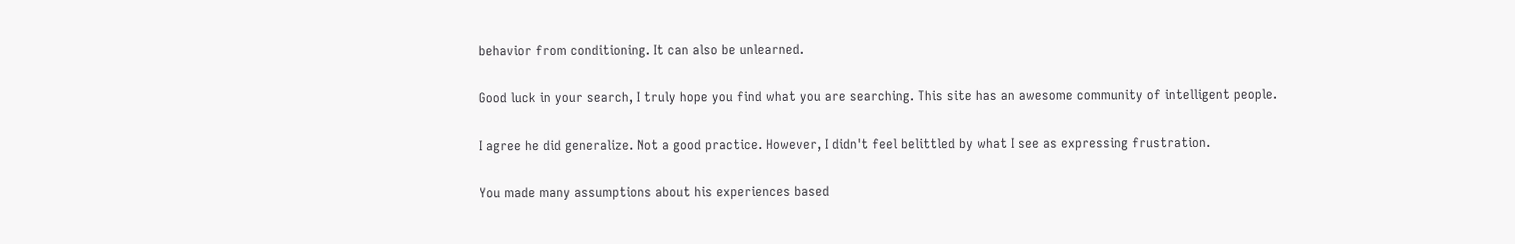behavior from conditioning. It can also be unlearned.

Good luck in your search, I truly hope you find what you are searching. This site has an awesome community of intelligent people.

I agree he did generalize. Not a good practice. However, I didn't feel belittled by what I see as expressing frustration.

You made many assumptions about his experiences based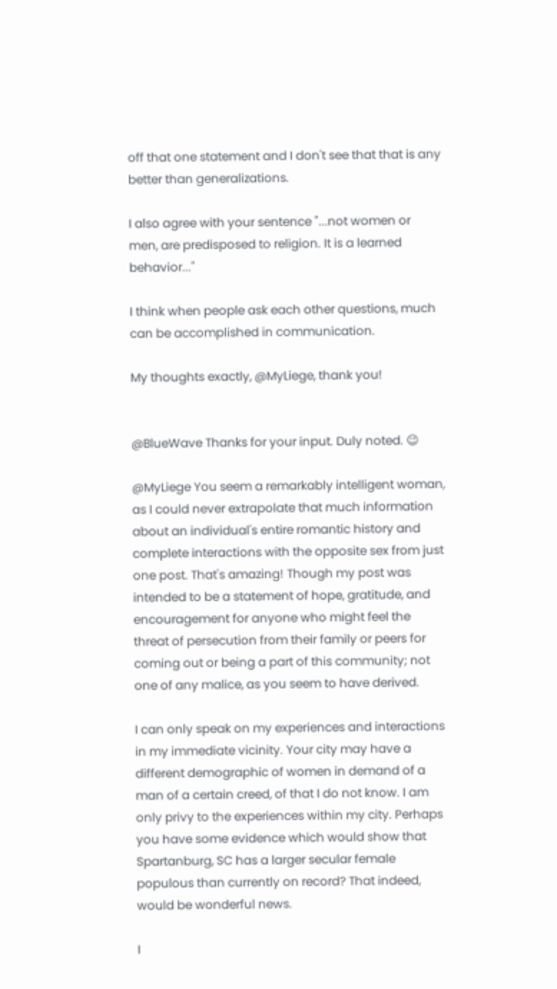off that one statement and I don't see that that is any better than generalizations.

I also agree with your sentence "...not women or men, are predisposed to religion. It is a learned behavior..."

I think when people ask each other questions, much can be accomplished in communication.

My thoughts exactly, @MyLiege, thank you!


@BlueWave Thanks for your input. Duly noted. 😉

@MyLiege You seem a remarkably intelligent woman, as I could never extrapolate that much information about an individual's entire romantic history and complete interactions with the opposite sex from just one post. That's amazing! Though my post was intended to be a statement of hope, gratitude, and encouragement for anyone who might feel the threat of persecution from their family or peers for coming out or being a part of this community; not one of any malice, as you seem to have derived.

I can only speak on my experiences and interactions in my immediate vicinity. Your city may have a different demographic of women in demand of a man of a certain creed, of that I do not know. I am only privy to the experiences within my city. Perhaps you have some evidence which would show that Spartanburg, SC has a larger secular female populous than currently on record? That indeed, would be wonderful news.

I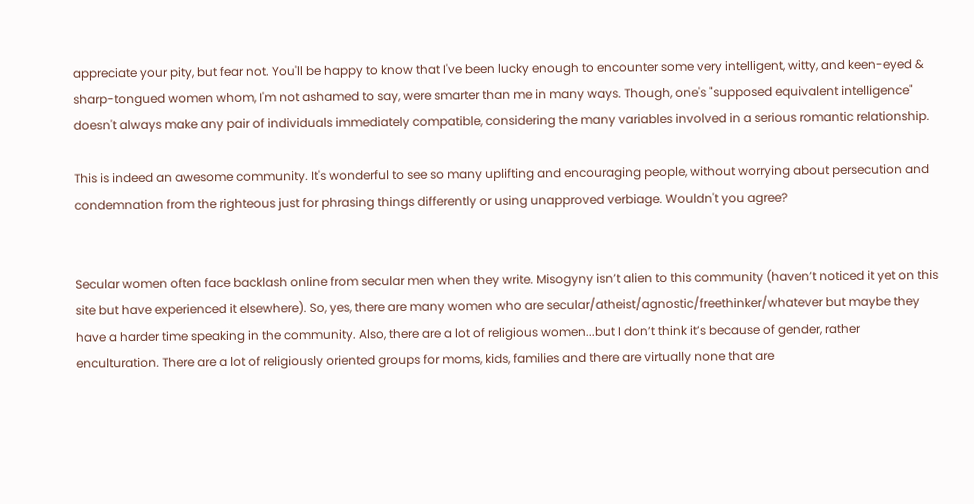appreciate your pity, but fear not. You'll be happy to know that I've been lucky enough to encounter some very intelligent, witty, and keen-eyed & sharp-tongued women whom, I'm not ashamed to say, were smarter than me in many ways. Though, one's "supposed equivalent intelligence" doesn't always make any pair of individuals immediately compatible, considering the many variables involved in a serious romantic relationship.

This is indeed an awesome community. It's wonderful to see so many uplifting and encouraging people, without worrying about persecution and condemnation from the righteous just for phrasing things differently or using unapproved verbiage. Wouldn't you agree?


Secular women often face backlash online from secular men when they write. Misogyny isn’t alien to this community (haven’t noticed it yet on this site but have experienced it elsewhere). So, yes, there are many women who are secular/atheist/agnostic/freethinker/whatever but maybe they have a harder time speaking in the community. Also, there are a lot of religious women...but I don’t think it’s because of gender, rather enculturation. There are a lot of religiously oriented groups for moms, kids, families and there are virtually none that are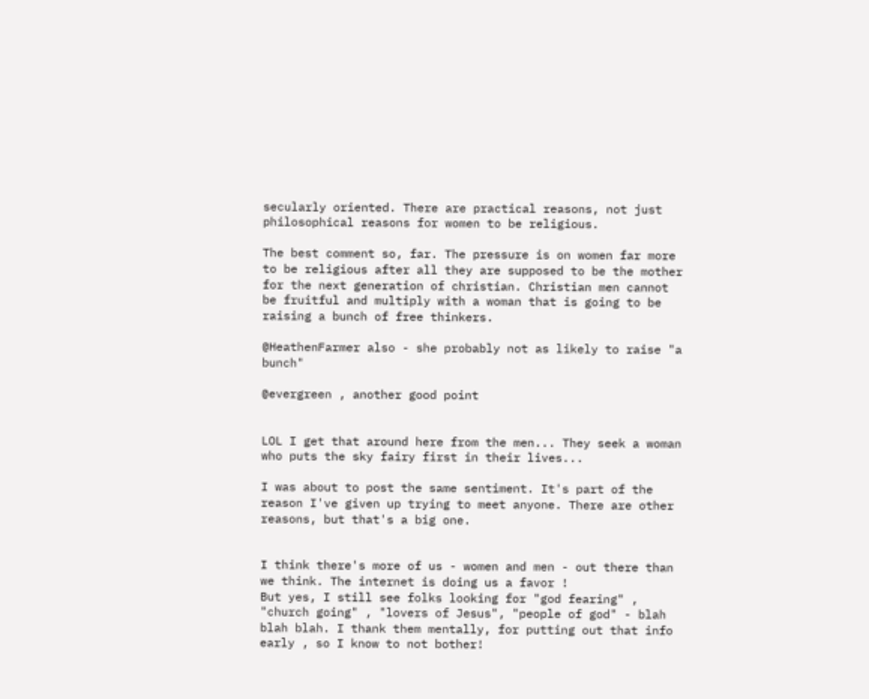secularly oriented. There are practical reasons, not just philosophical reasons for women to be religious.

The best comment so, far. The pressure is on women far more to be religious after all they are supposed to be the mother for the next generation of christian. Christian men cannot be fruitful and multiply with a woman that is going to be raising a bunch of free thinkers.

@HeathenFarmer also - she probably not as likely to raise "a bunch"

@evergreen , another good point


LOL I get that around here from the men... They seek a woman who puts the sky fairy first in their lives...

I was about to post the same sentiment. It's part of the reason I've given up trying to meet anyone. There are other reasons, but that's a big one.


I think there's more of us - women and men - out there than we think. The internet is doing us a favor !
But yes, I still see folks looking for "god fearing" , "church going" , "lovers of Jesus", "people of god" - blah blah blah. I thank them mentally, for putting out that info early , so I know to not bother!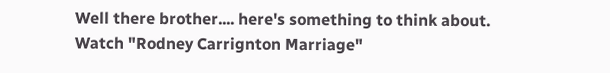Well there brother.... here's something to think about.
Watch "Rodney Carrignton Marriage"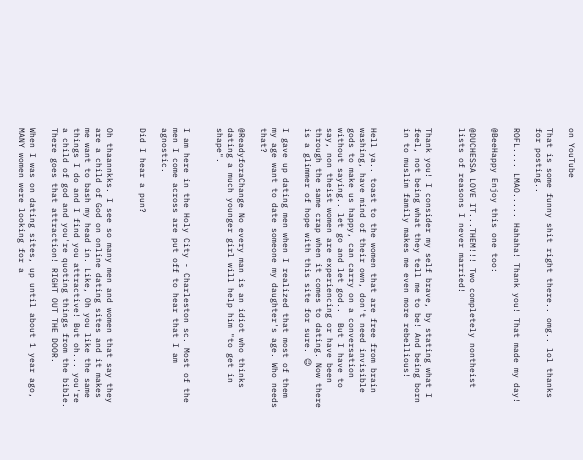on YouTube

That is some funny shit right there.. omg.. lol thanks for posting..

ROFL.... LMAO..... Hahaha! Thank you! That made my day!

@BeeHappy Enjoy this one too:

@DUCHESSA LOVE IT...THEM!!! Two completely nontheist lists of reasons I never married!


Thank you! I consider my self brave, by stating what I feel, not being what they tell me to be! And being born in to muslim family makes me even more rebellious!


Hell ya.. toast to the women that are free from brain washing, have mind of their own, don't need invisible gods to make us happy, can carry on a conversation without saying.. let go and let god..  But I have to say, non theist women are experiencing or have been through the same crap when it comes to dating. Now there is a glimmer of hope with this site for sure. 😉

I gave up dating men when I realized that most of them my age want to date someone my daughter's age. Who needs that?

@ReadyforaChange No every man is an idiot who thinks dating a much younger girl will help him "to get in shape".


I am here in the Holy City - Charleston sc. Most of the men I come across are put off to hear that I am agnostic.

Did I hear a pun?


Oh thaannkks. I see so many men and women that say they are a child of God on online dating sites and it makes me want to bash my head in. Like, Oh you like the same things I do and I find you attractive! But oh... you're a child of god and you're quoting things from the bible. There goes that attraction! RIGHT OUT THE DOOR.

When I was on dating sites, up until about 1 year ago, MANY women were looking for a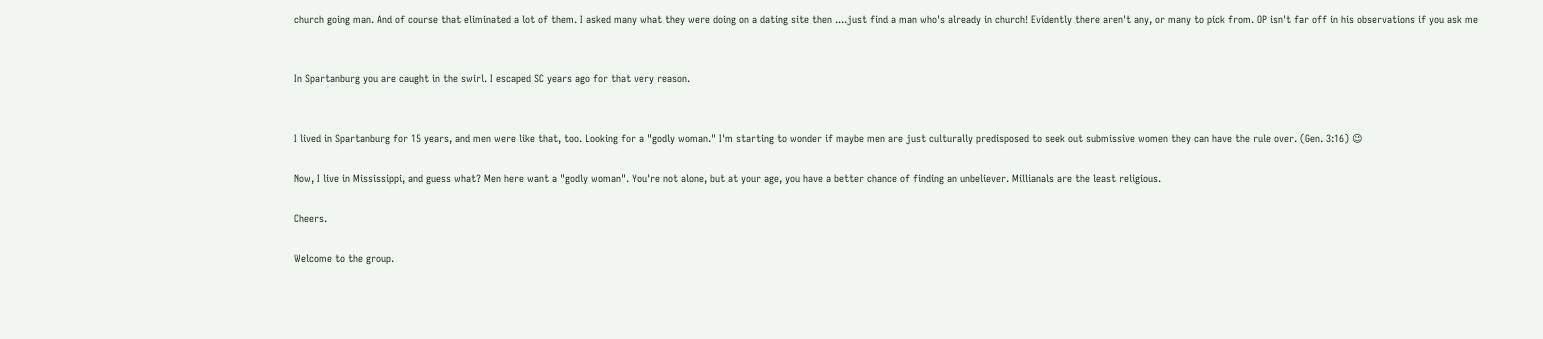church going man. And of course that eliminated a lot of them. I asked many what they were doing on a dating site then ....just find a man who's already in church! Evidently there aren't any, or many to pick from. OP isn't far off in his observations if you ask me


In Spartanburg you are caught in the swirl. I escaped SC years ago for that very reason.


I lived in Spartanburg for 15 years, and men were like that, too. Looking for a "godly woman." I'm starting to wonder if maybe men are just culturally predisposed to seek out submissive women they can have the rule over. (Gen. 3:16) 😉

Now, I live in Mississippi, and guess what? Men here want a "godly woman". You're not alone, but at your age, you have a better chance of finding an unbeliever. Millianals are the least religious.

Cheers.

Welcome to the group.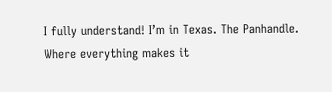I fully understand! I’m in Texas. The Panhandle. Where everything makes it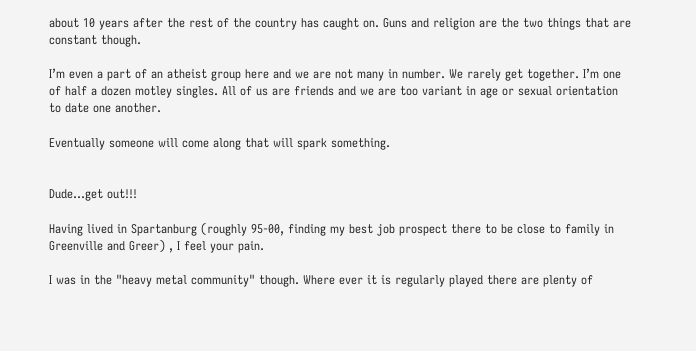about 10 years after the rest of the country has caught on. Guns and religion are the two things that are constant though.

I’m even a part of an atheist group here and we are not many in number. We rarely get together. I’m one of half a dozen motley singles. All of us are friends and we are too variant in age or sexual orientation to date one another.

Eventually someone will come along that will spark something.


Dude...get out!!!

Having lived in Spartanburg (roughly 95-00, finding my best job prospect there to be close to family in Greenville and Greer) , I feel your pain.

I was in the "heavy metal community" though. Where ever it is regularly played there are plenty of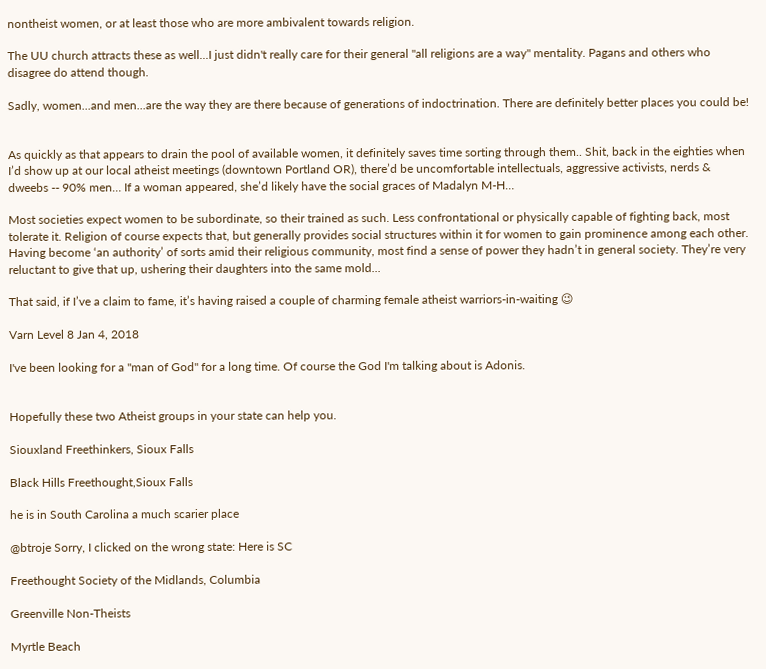nontheist women, or at least those who are more ambivalent towards religion.

The UU church attracts these as well...I just didn't really care for their general "all religions are a way" mentality. Pagans and others who disagree do attend though.

Sadly, women...and men...are the way they are there because of generations of indoctrination. There are definitely better places you could be!


As quickly as that appears to drain the pool of available women, it definitely saves time sorting through them.. Shit, back in the eighties when I’d show up at our local atheist meetings (downtown Portland OR), there’d be uncomfortable intellectuals, aggressive activists, nerds & dweebs -- 90% men… If a woman appeared, she’d likely have the social graces of Madalyn M-H…

Most societies expect women to be subordinate, so their trained as such. Less confrontational or physically capable of fighting back, most tolerate it. Religion of course expects that, but generally provides social structures within it for women to gain prominence among each other. Having become ‘an authority’ of sorts amid their religious community, most find a sense of power they hadn’t in general society. They’re very reluctant to give that up, ushering their daughters into the same mold...

That said, if I’ve a claim to fame, it’s having raised a couple of charming female atheist warriors-in-waiting 😉

Varn Level 8 Jan 4, 2018

I've been looking for a "man of God" for a long time. Of course the God I'm talking about is Adonis.


Hopefully these two Atheist groups in your state can help you.

Siouxland Freethinkers, Sioux Falls

Black Hills Freethought,Sioux Falls

he is in South Carolina a much scarier place

@btroje Sorry, I clicked on the wrong state: Here is SC

Freethought Society of the Midlands, Columbia

Greenville Non-Theists

Myrtle Beach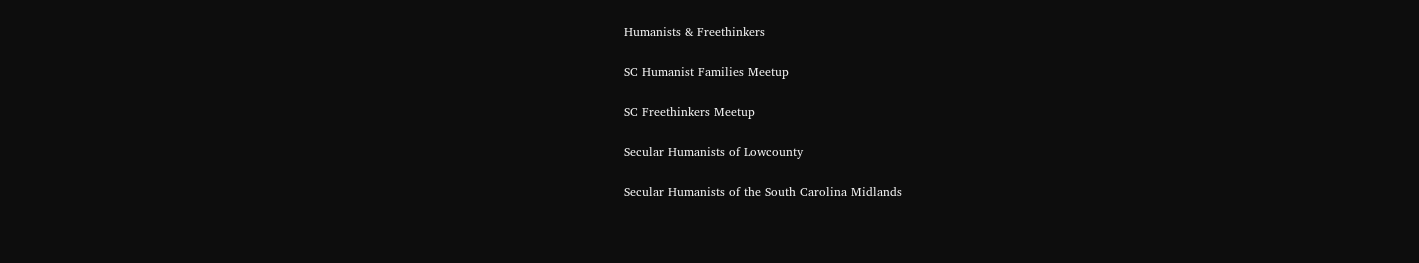Humanists & Freethinkers

SC Humanist Families Meetup

SC Freethinkers Meetup

Secular Humanists of Lowcounty

Secular Humanists of the South Carolina Midlands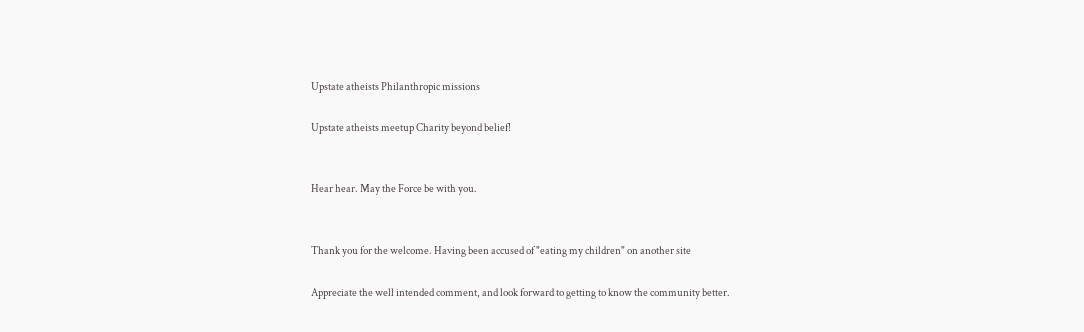Upstate atheists Philanthropic missions

Upstate atheists meetup Charity beyond belief!


Hear hear. May the Force be with you.


Thank you for the welcome. Having been accused of "eating my children" on another site

Appreciate the well intended comment, and look forward to getting to know the community better.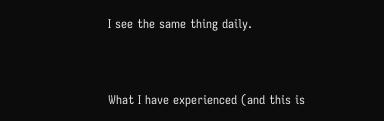I see the same thing daily.


What I have experienced (and this is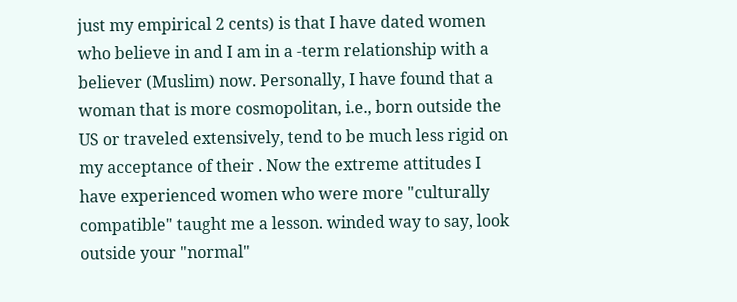just my empirical 2 cents) is that I have dated women who believe in and I am in a -term relationship with a believer (Muslim) now. Personally, I have found that a woman that is more cosmopolitan, i.e., born outside the US or traveled extensively, tend to be much less rigid on my acceptance of their . Now the extreme attitudes I have experienced women who were more "culturally compatible" taught me a lesson. winded way to say, look outside your "normal"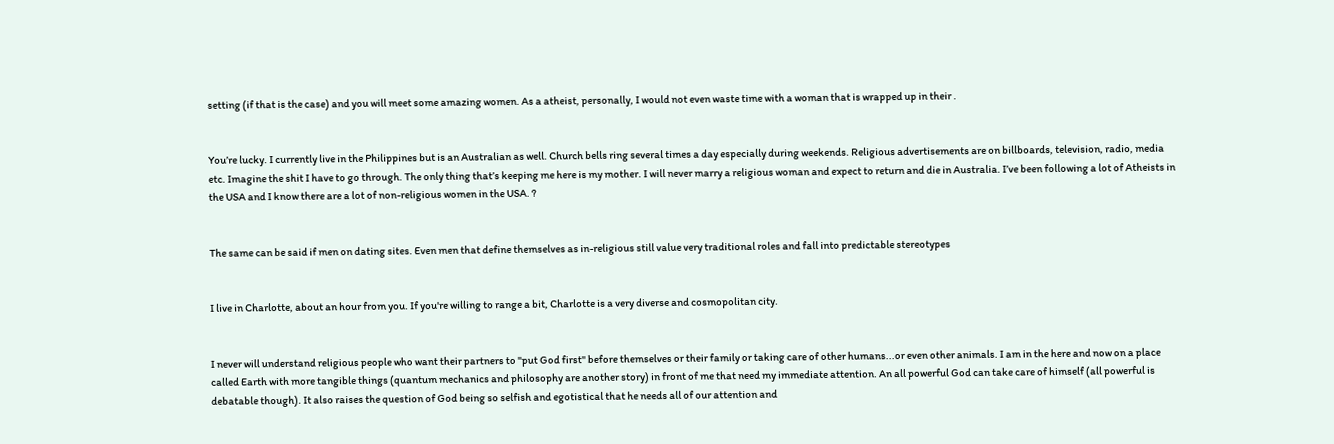setting (if that is the case) and you will meet some amazing women. As a atheist, personally, I would not even waste time with a woman that is wrapped up in their .


You’re lucky. I currently live in the Philippines but is an Australian as well. Church bells ring several times a day especially during weekends. Religious advertisements are on billboards, television, radio, media etc. Imagine the shit I have to go through. The only thing that’s keeping me here is my mother. I will never marry a religious woman and expect to return and die in Australia. I’ve been following a lot of Atheists in the USA and I know there are a lot of non-religious women in the USA. ?


The same can be said if men on dating sites. Even men that define themselves as in-religious still value very traditional roles and fall into predictable stereotypes


I live in Charlotte, about an hour from you. If you're willing to range a bit, Charlotte is a very diverse and cosmopolitan city.


I never will understand religious people who want their partners to "put God first" before themselves or their family or taking care of other humans...or even other animals. I am in the here and now on a place called Earth with more tangible things (quantum mechanics and philosophy are another story) in front of me that need my immediate attention. An all powerful God can take care of himself (all powerful is debatable though). It also raises the question of God being so selfish and egotistical that he needs all of our attention and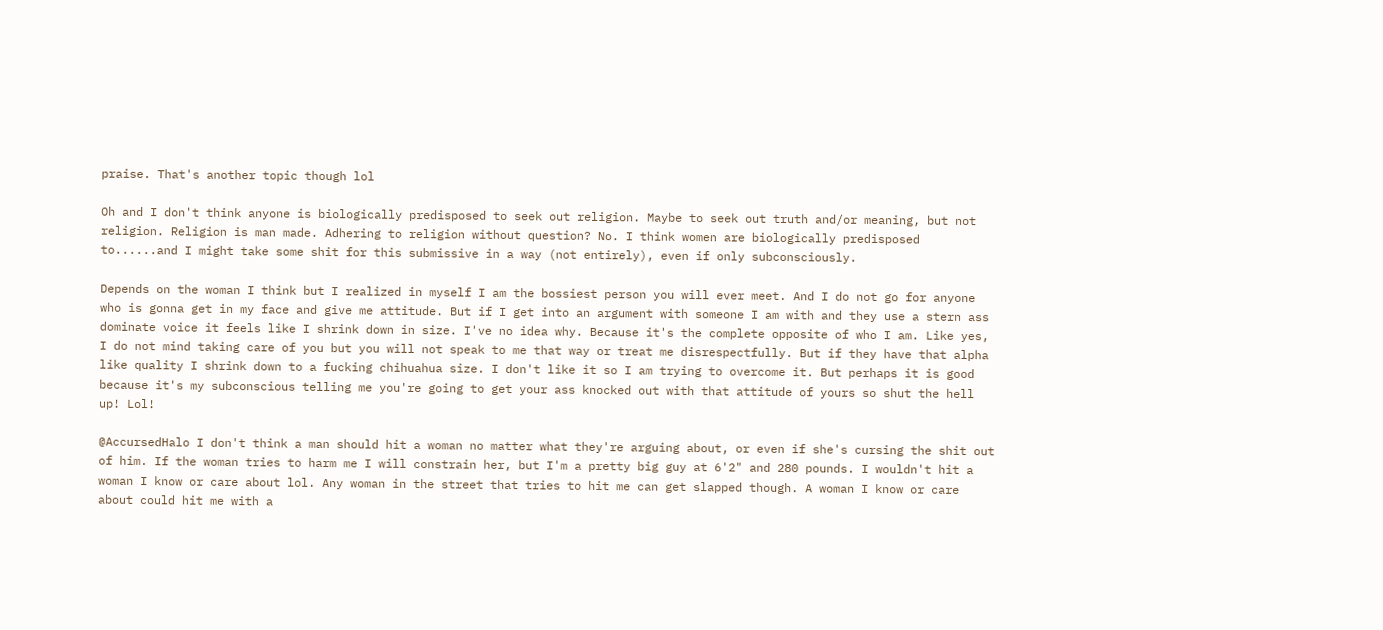praise. That's another topic though lol

Oh and I don't think anyone is biologically predisposed to seek out religion. Maybe to seek out truth and/or meaning, but not religion. Religion is man made. Adhering to religion without question? No. I think women are biologically predisposed to......and I might take some shit for this submissive in a way (not entirely), even if only subconsciously.

Depends on the woman I think but I realized in myself I am the bossiest person you will ever meet. And I do not go for anyone who is gonna get in my face and give me attitude. But if I get into an argument with someone I am with and they use a stern ass dominate voice it feels like I shrink down in size. I've no idea why. Because it's the complete opposite of who I am. Like yes, I do not mind taking care of you but you will not speak to me that way or treat me disrespectfully. But if they have that alpha like quality I shrink down to a fucking chihuahua size. I don't like it so I am trying to overcome it. But perhaps it is good because it's my subconscious telling me you're going to get your ass knocked out with that attitude of yours so shut the hell up! Lol!

@AccursedHalo I don't think a man should hit a woman no matter what they're arguing about, or even if she's cursing the shit out of him. If the woman tries to harm me I will constrain her, but I'm a pretty big guy at 6'2" and 280 pounds. I wouldn't hit a woman I know or care about lol. Any woman in the street that tries to hit me can get slapped though. A woman I know or care about could hit me with a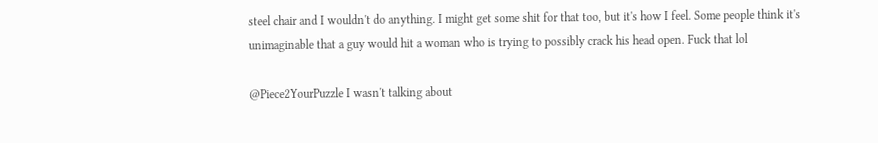steel chair and I wouldn't do anything. I might get some shit for that too, but it's how I feel. Some people think it's unimaginable that a guy would hit a woman who is trying to possibly crack his head open. Fuck that lol

@Piece2YourPuzzle I wasn't talking about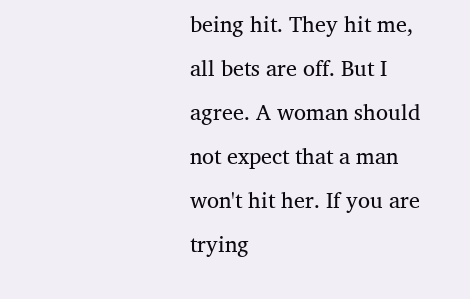being hit. They hit me, all bets are off. But I agree. A woman should not expect that a man won't hit her. If you are trying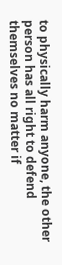to physically harm anyone, the other person has all right to defend themselves no matter if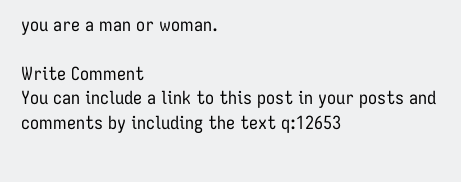you are a man or woman.

Write Comment
You can include a link to this post in your posts and comments by including the text q:12653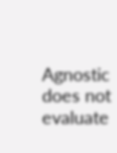Agnostic does not evaluate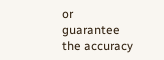or guarantee the accuracy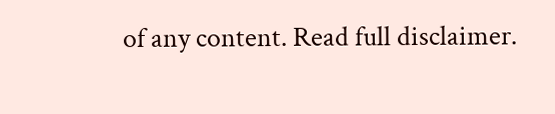of any content. Read full disclaimer.